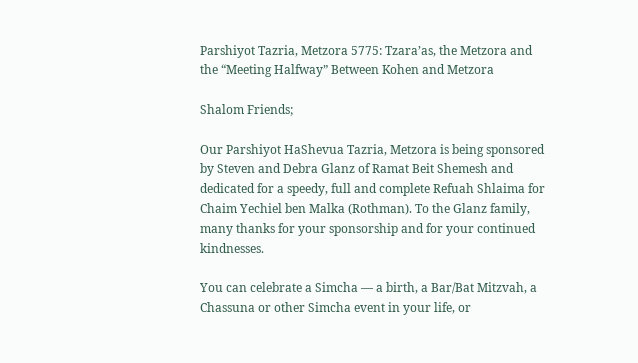Parshiyot Tazria, Metzora 5775: Tzara’as, the Metzora and the “Meeting Halfway” Between Kohen and Metzora

Shalom Friends;

Our Parshiyot HaShevua Tazria, Metzora is being sponsored by Steven and Debra Glanz of Ramat Beit Shemesh and dedicated for a speedy, full and complete Refuah Shlaima for Chaim Yechiel ben Malka (Rothman). To the Glanz family, many thanks for your sponsorship and for your continued kindnesses.

You can celebrate a Simcha — a birth, a Bar/Bat Mitzvah, a Chassuna or other Simcha event in your life, or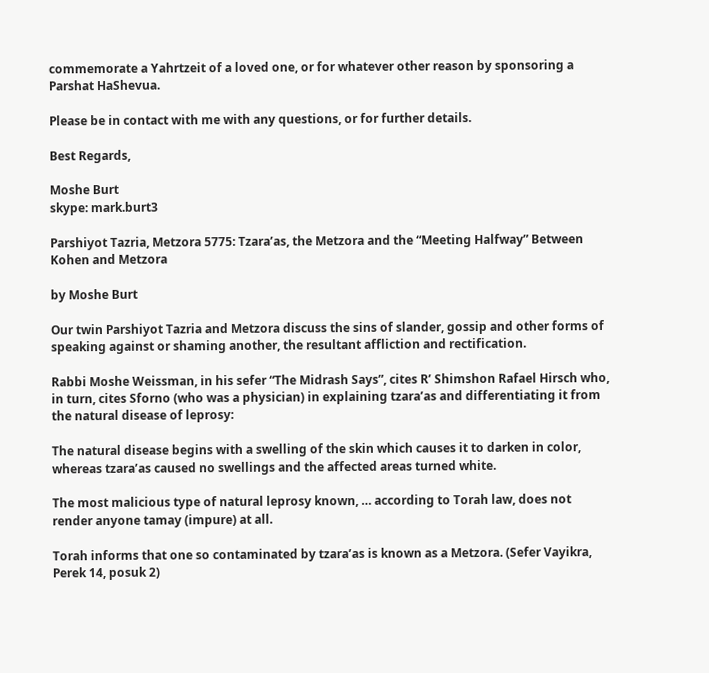commemorate a Yahrtzeit of a loved one, or for whatever other reason by sponsoring a Parshat HaShevua.

Please be in contact with me with any questions, or for further details.

Best Regards,

Moshe Burt
skype: mark.burt3

Parshiyot Tazria, Metzora 5775: Tzara’as, the Metzora and the “Meeting Halfway” Between Kohen and Metzora

by Moshe Burt

Our twin Parshiyot Tazria and Metzora discuss the sins of slander, gossip and other forms of speaking against or shaming another, the resultant affliction and rectification.

Rabbi Moshe Weissman, in his sefer “The Midrash Says”, cites R’ Shimshon Rafael Hirsch who, in turn, cites Sforno (who was a physician) in explaining tzara’as and differentiating it from the natural disease of leprosy:

The natural disease begins with a swelling of the skin which causes it to darken in color, whereas tzara’as caused no swellings and the affected areas turned white.

The most malicious type of natural leprosy known, … according to Torah law, does not render anyone tamay (impure) at all.

Torah informs that one so contaminated by tzara’as is known as a Metzora. (Sefer Vayikra, Perek 14, posuk 2)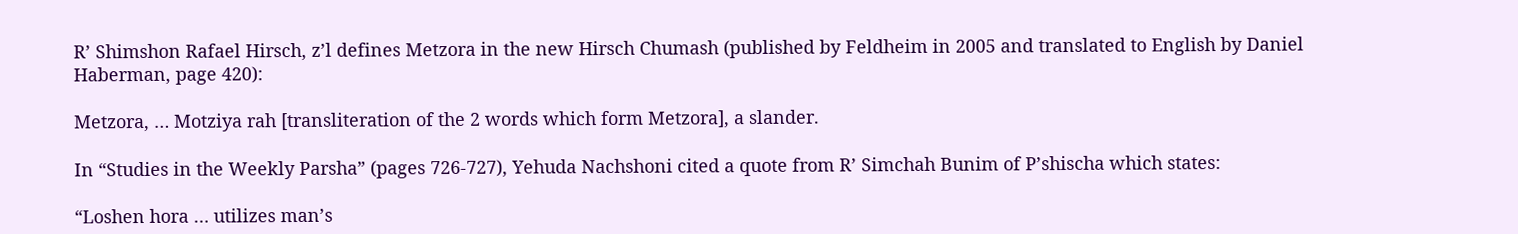R’ Shimshon Rafael Hirsch, z’l defines Metzora in the new Hirsch Chumash (published by Feldheim in 2005 and translated to English by Daniel Haberman, page 420):

Metzora, … Motziya rah [transliteration of the 2 words which form Metzora], a slander.

In “Studies in the Weekly Parsha” (pages 726-727), Yehuda Nachshoni cited a quote from R’ Simchah Bunim of P’shischa which states:

“Loshen hora … utilizes man’s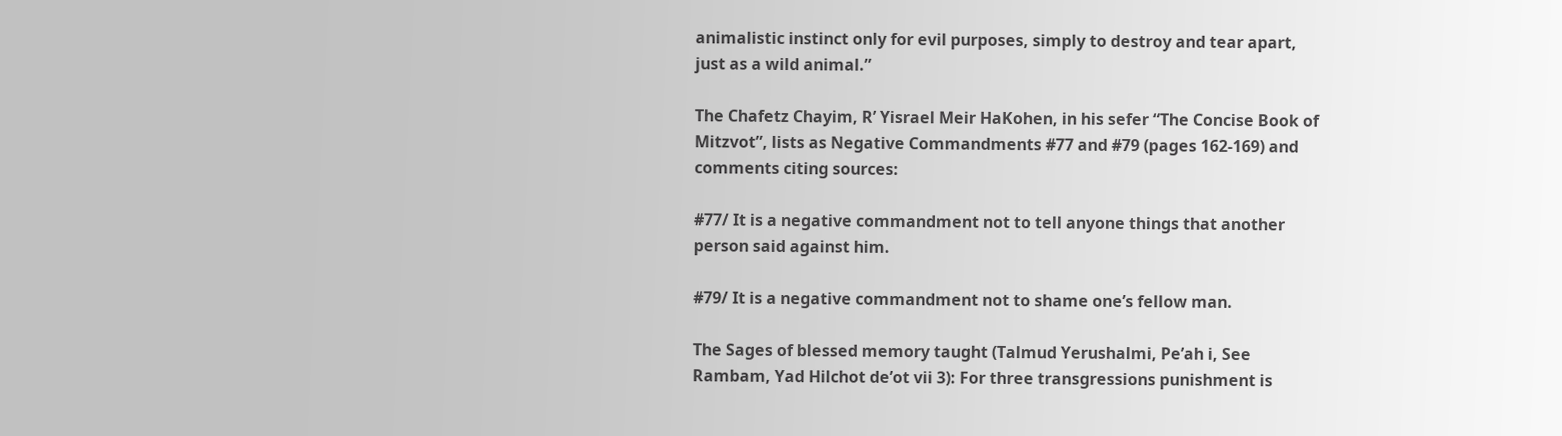animalistic instinct only for evil purposes, simply to destroy and tear apart, just as a wild animal.”

The Chafetz Chayim, R’ Yisrael Meir HaKohen, in his sefer “The Concise Book of Mitzvot”, lists as Negative Commandments #77 and #79 (pages 162-169) and comments citing sources:

#77/ It is a negative commandment not to tell anyone things that another person said against him.

#79/ It is a negative commandment not to shame one’s fellow man.

The Sages of blessed memory taught (Talmud Yerushalmi, Pe’ah i, See Rambam, Yad Hilchot de’ot vii 3): For three transgressions punishment is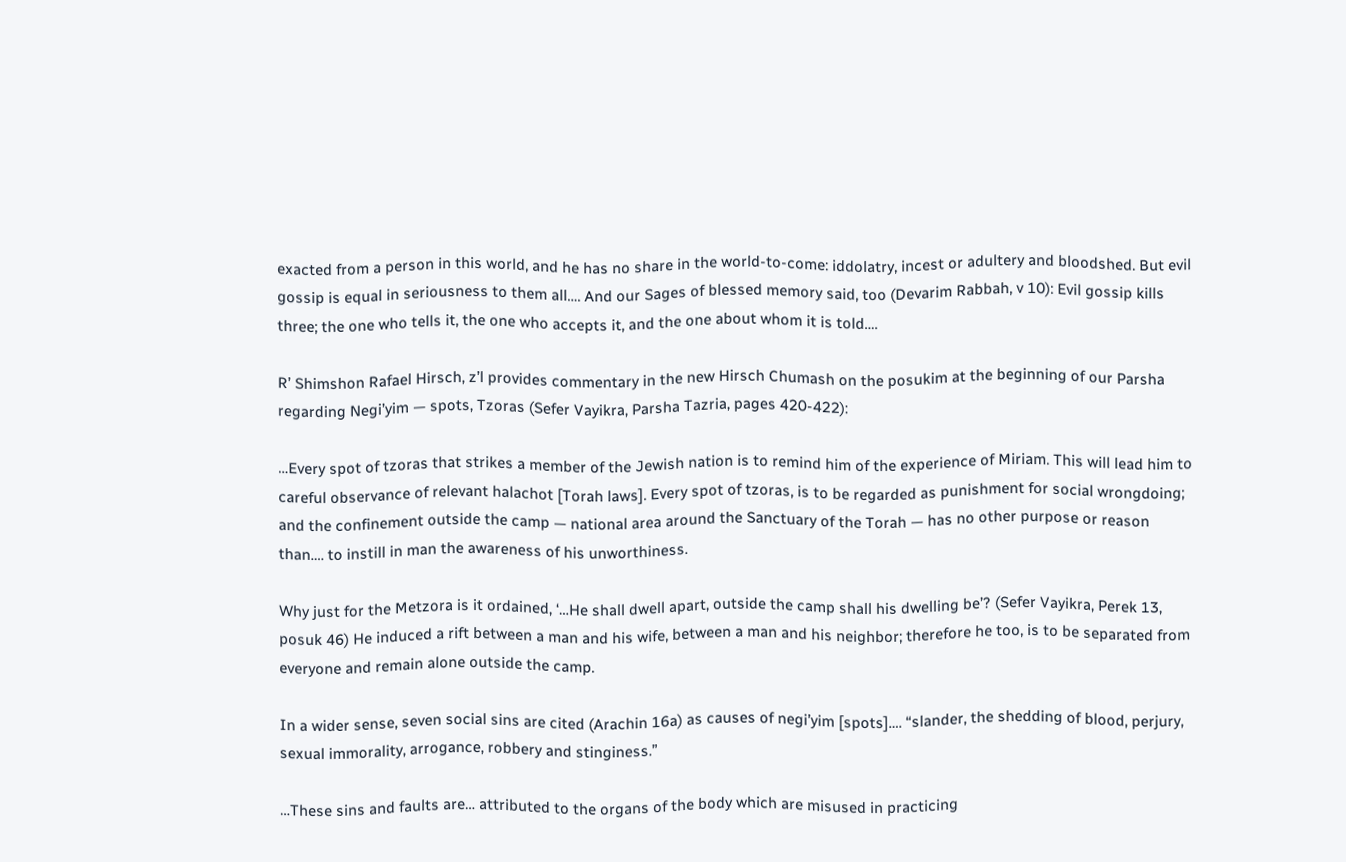exacted from a person in this world, and he has no share in the world-to-come: iddolatry, incest or adultery and bloodshed. But evil gossip is equal in seriousness to them all…. And our Sages of blessed memory said, too (Devarim Rabbah, v 10): Evil gossip kills three; the one who tells it, the one who accepts it, and the one about whom it is told….

R’ Shimshon Rafael Hirsch, z’l provides commentary in the new Hirsch Chumash on the posukim at the beginning of our Parsha regarding Negi’yim — spots, Tzoras (Sefer Vayikra, Parsha Tazria, pages 420-422):

…Every spot of tzoras that strikes a member of the Jewish nation is to remind him of the experience of Miriam. This will lead him to careful observance of relevant halachot [Torah laws]. Every spot of tzoras, is to be regarded as punishment for social wrongdoing; and the confinement outside the camp — national area around the Sanctuary of the Torah — has no other purpose or reason than…. to instill in man the awareness of his unworthiness.

Why just for the Metzora is it ordained, ‘…He shall dwell apart, outside the camp shall his dwelling be’? (Sefer Vayikra, Perek 13, posuk 46) He induced a rift between a man and his wife, between a man and his neighbor; therefore he too, is to be separated from everyone and remain alone outside the camp.

In a wider sense, seven social sins are cited (Arachin 16a) as causes of negi’yim [spots]…. “slander, the shedding of blood, perjury, sexual immorality, arrogance, robbery and stinginess.”

…These sins and faults are… attributed to the organs of the body which are misused in practicing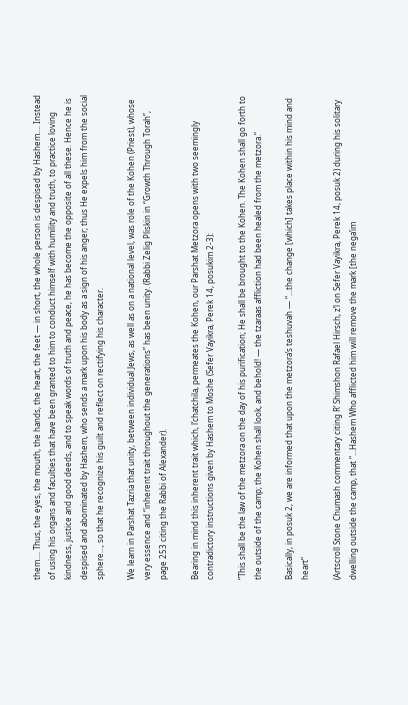them…. Thus, the eyes, the mouth, the hands, the heart, the feet — in short, the whole person is despised by Hashem…. Instead of using his organs and faculties that have been granted to him to conduct himself with humility and truth, to practice loving kindness, justice and good deeds, and to speak words of truth and peace, he has become the opposite of all these. Hence he is despised and abominated by Hashem, who sends a mark upon his body as a sign of his anger; thus He expels him from the social sphere…, so that he recognize his guilt and reflect on rectifying his character.

We learn in Parshat Tazria that unity, between individual Jews, as well as on a national level, was role of the Kohen (Priest), whose very essence and “inherent trait throughout the generations” has been unity. (Rabbi Zelig Pliskin in “Growth Through Torah”, page 253 citing the Rabbi of Alexander).

Bearing in mind this inherent trait which, l’chatchila, permeates the Kohen, our Parshat Metzora opens with two seemingly contradictory instructions given by Hashem to Moshe (Sefer Vayikra, Perek 14, posukim 2-3):

“This shall be the law of the metzora on the day of his purification; He shall be brought to the Kohen. The Kohen shall go forth to the outside of the camp; the Kohen shall look, and behold! — the tzaraas affliction had been healed from the metzora.”

Basically, in posuk 2, we are informed that upon the metzora’s teshuvah — “…the change [which] takes place within his mind and heart”

(Artscroll Stone Chumash commentary citing R’ Shimshon Rafael Hirsch, z’l on Sefer Vayikra, Perek 14, posuk 2) during his solitary dwelling outside the camp, that “…Hashem Who afflicted him will remove the mark [the nega’im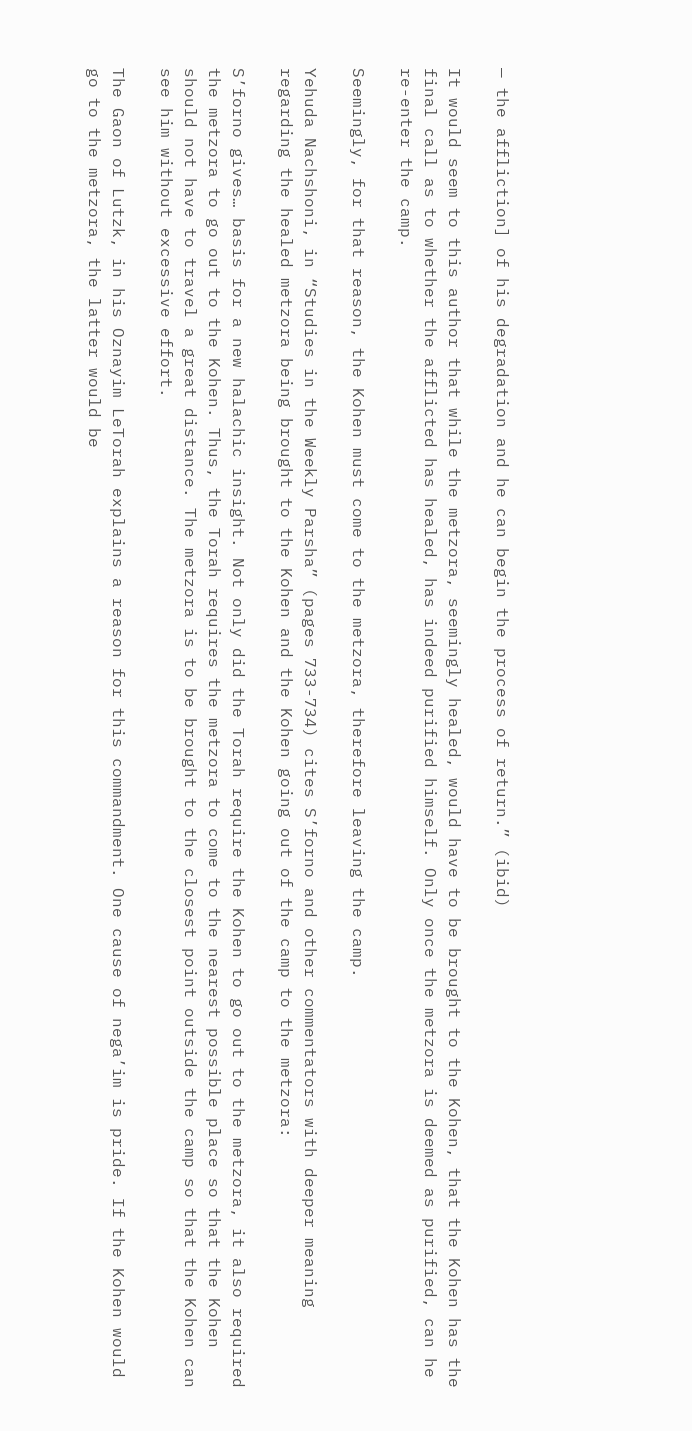— the affliction] of his degradation and he can begin the process of return.” (ibid)

It would seem to this author that while the metzora, seemingly healed, would have to be brought to the Kohen, that the Kohen has the final call as to whether the afflicted has healed, has indeed purified himself. Only once the metzora is deemed as purified, can he re-enter the camp.

Seemingly, for that reason, the Kohen must come to the metzora, therefore leaving the camp.

Yehuda Nachshoni, in “Studies in the Weekly Parsha” (pages 733-734) cites S’forno and other commentators with deeper meaning regarding the healed metzora being brought to the Kohen and the Kohen going out of the camp to the metzora:

S’forno gives… basis for a new halachic insight. Not only did the Torah require the Kohen to go out to the metzora, it also required the metzora to go out to the Kohen. Thus, the Torah requires the metzora to come to the nearest possible place so that the Kohen should not have to travel a great distance. The metzora is to be brought to the closest point outside the camp so that the Kohen can see him without excessive effort.

The Gaon of Lutzk, in his Oznayim LeTorah explains a reason for this commandment. One cause of nega’im is pride. If the Kohen would go to the metzora, the latter would be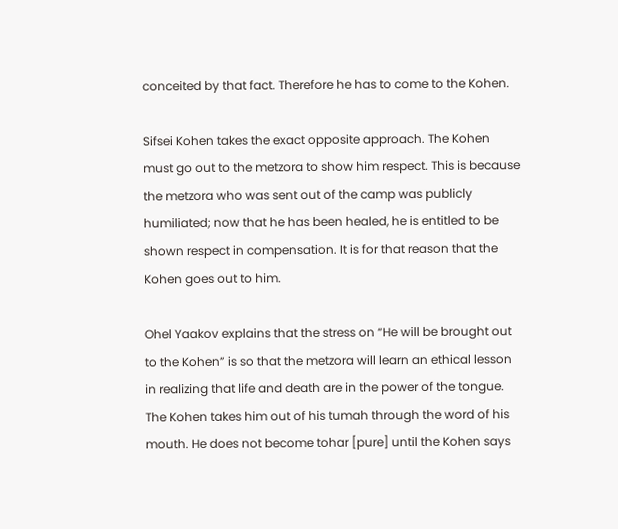conceited by that fact. Therefore he has to come to the Kohen.

Sifsei Kohen takes the exact opposite approach. The Kohen must go out to the metzora to show him respect. This is because the metzora who was sent out of the camp was publicly humiliated; now that he has been healed, he is entitled to be shown respect in compensation. It is for that reason that the Kohen goes out to him.

Ohel Yaakov explains that the stress on “He will be brought out to the Kohen” is so that the metzora will learn an ethical lesson in realizing that life and death are in the power of the tongue. The Kohen takes him out of his tumah through the word of his mouth. He does not become tohar [pure] until the Kohen says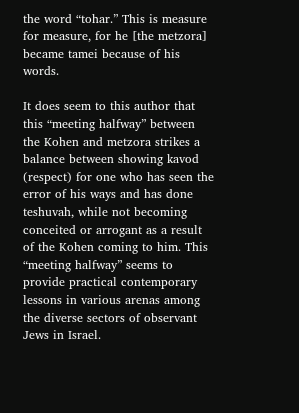the word “tohar.” This is measure for measure, for he [the metzora] became tamei because of his words.

It does seem to this author that this “meeting halfway” between the Kohen and metzora strikes a balance between showing kavod (respect) for one who has seen the error of his ways and has done teshuvah, while not becoming conceited or arrogant as a result of the Kohen coming to him. This “meeting halfway” seems to provide practical contemporary lessons in various arenas among the diverse sectors of observant Jews in Israel.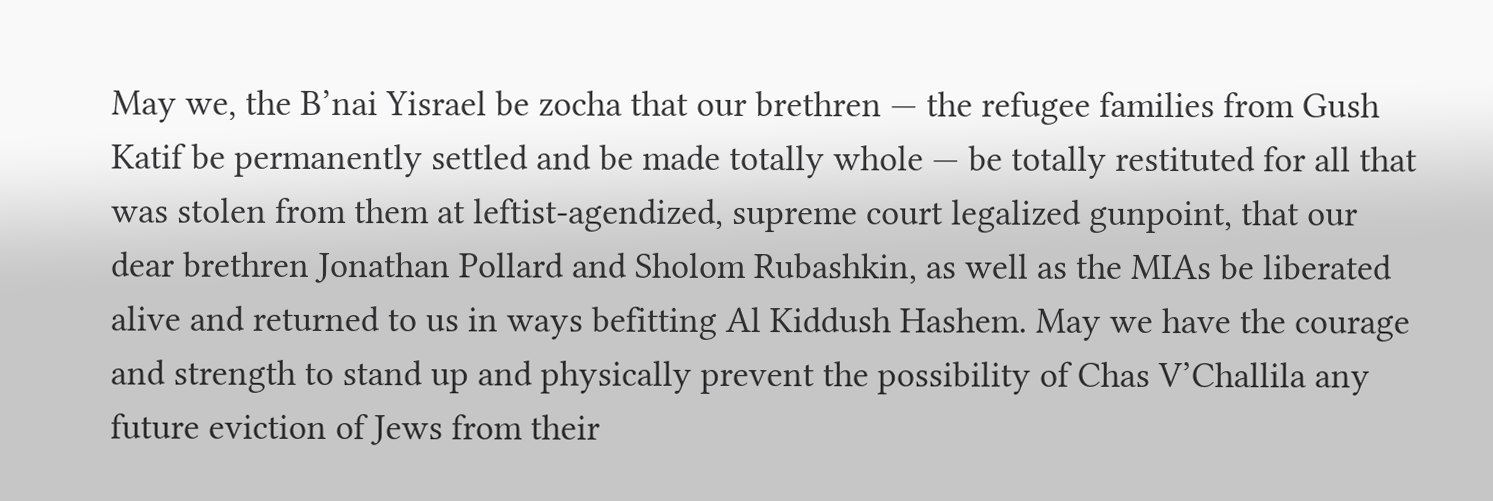May we, the B’nai Yisrael be zocha that our brethren — the refugee families from Gush Katif be permanently settled and be made totally whole — be totally restituted for all that was stolen from them at leftist-agendized, supreme court legalized gunpoint, that our dear brethren Jonathan Pollard and Sholom Rubashkin, as well as the MIAs be liberated alive and returned to us in ways befitting Al Kiddush Hashem. May we have the courage and strength to stand up and physically prevent the possibility of Chas V’Challila any future eviction of Jews from their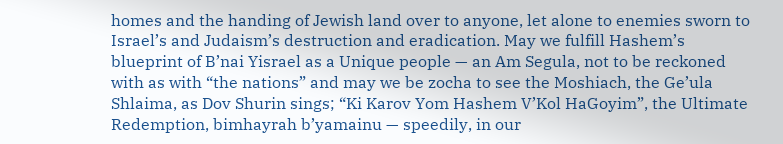homes and the handing of Jewish land over to anyone, let alone to enemies sworn to Israel’s and Judaism’s destruction and eradication. May we fulfill Hashem’s blueprint of B’nai Yisrael as a Unique people — an Am Segula, not to be reckoned with as with “the nations” and may we be zocha to see the Moshiach, the Ge’ula Shlaima, as Dov Shurin sings; “Ki Karov Yom Hashem V’Kol HaGoyim”, the Ultimate Redemption, bimhayrah b’yamainu — speedily, in our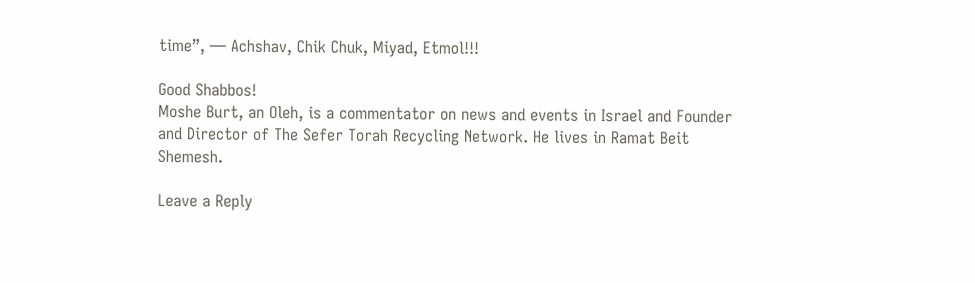time”, — Achshav, Chik Chuk, Miyad, Etmol!!!

Good Shabbos!
Moshe Burt, an Oleh, is a commentator on news and events in Israel and Founder and Director of The Sefer Torah Recycling Network. He lives in Ramat Beit Shemesh.

Leave a Reply